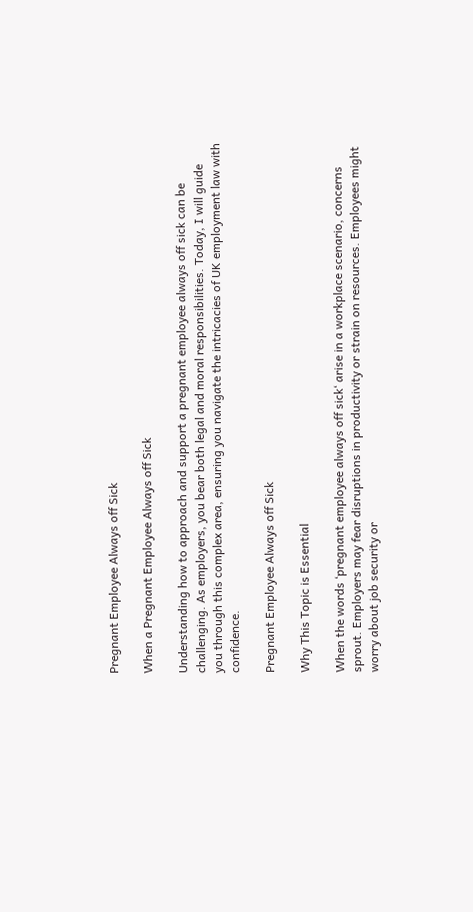Pregnant Employee Always off Sick

When a Pregnant Employee Always off Sick

Understanding how to approach and support a pregnant employee always off sick can be challenging. As employers, you bear both legal and moral responsibilities. Today, I will guide you through this complex area, ensuring you navigate the intricacies of UK employment law with confidence.

Pregnant Employee Always off Sick

Why This Topic is Essential

When the words ‘pregnant employee always off sick‘ arise in a workplace scenario, concerns sprout. Employers may fear disruptions in productivity or strain on resources. Employees might worry about job security or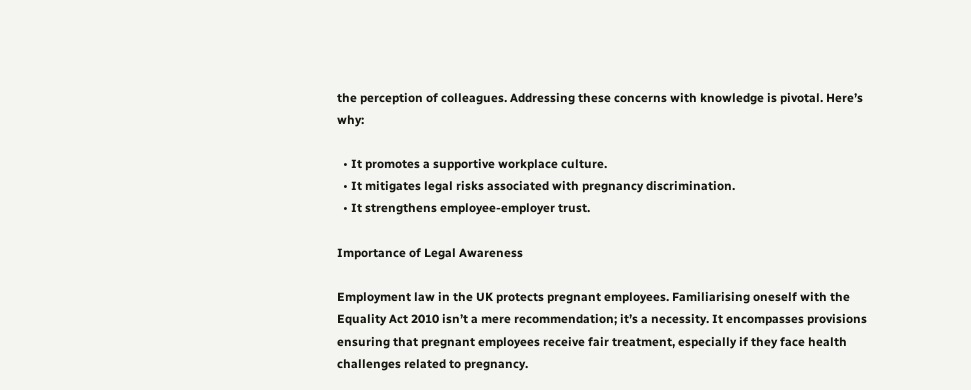the perception of colleagues. Addressing these concerns with knowledge is pivotal. Here’s why:

  • It promotes a supportive workplace culture.
  • It mitigates legal risks associated with pregnancy discrimination.
  • It strengthens employee-employer trust.

Importance of Legal Awareness

Employment law in the UK protects pregnant employees. Familiarising oneself with the Equality Act 2010 isn’t a mere recommendation; it’s a necessity. It encompasses provisions ensuring that pregnant employees receive fair treatment, especially if they face health challenges related to pregnancy.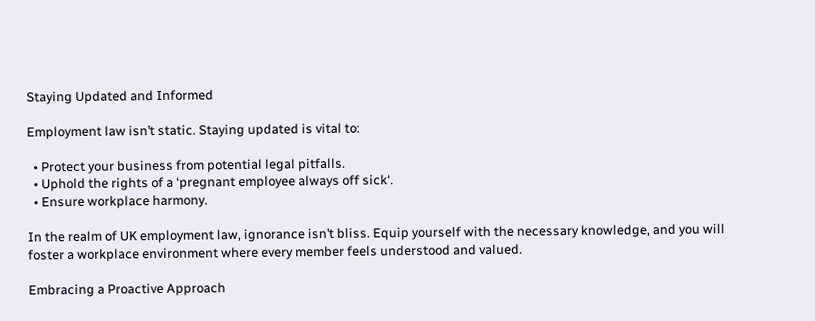Staying Updated and Informed

Employment law isn’t static. Staying updated is vital to:

  • Protect your business from potential legal pitfalls.
  • Uphold the rights of a ‘pregnant employee always off sick‘.
  • Ensure workplace harmony.

In the realm of UK employment law, ignorance isn’t bliss. Equip yourself with the necessary knowledge, and you will foster a workplace environment where every member feels understood and valued.

Embracing a Proactive Approach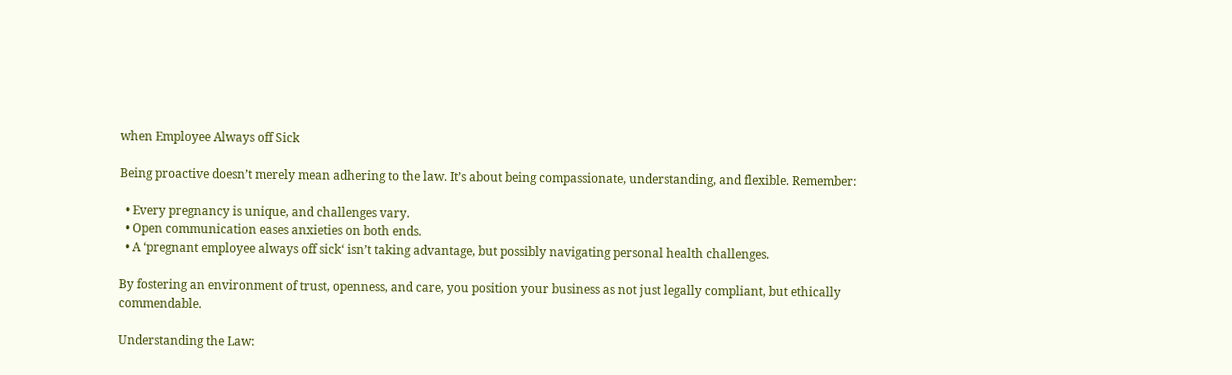when Employee Always off Sick

Being proactive doesn’t merely mean adhering to the law. It’s about being compassionate, understanding, and flexible. Remember:

  • Every pregnancy is unique, and challenges vary.
  • Open communication eases anxieties on both ends.
  • A ‘pregnant employee always off sick‘ isn’t taking advantage, but possibly navigating personal health challenges.

By fostering an environment of trust, openness, and care, you position your business as not just legally compliant, but ethically commendable.

Understanding the Law: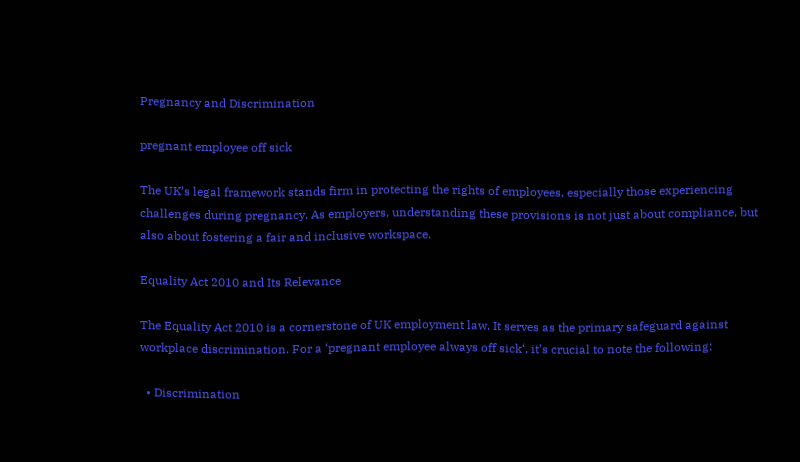Pregnancy and Discrimination

pregnant employee off sick

The UK’s legal framework stands firm in protecting the rights of employees, especially those experiencing challenges during pregnancy. As employers, understanding these provisions is not just about compliance, but also about fostering a fair and inclusive workspace.

Equality Act 2010 and Its Relevance

The Equality Act 2010 is a cornerstone of UK employment law. It serves as the primary safeguard against workplace discrimination. For a ‘pregnant employee always off sick‘, it’s crucial to note the following:

  • Discrimination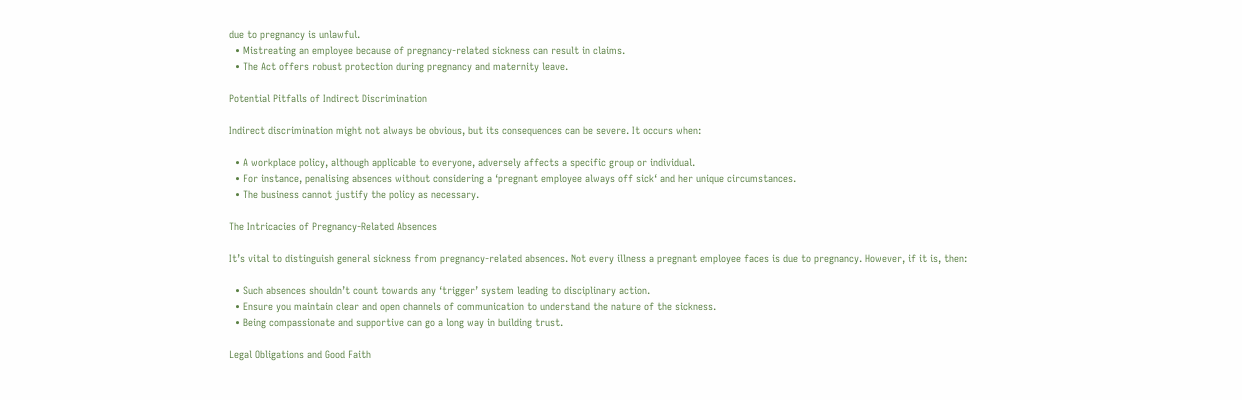due to pregnancy is unlawful.
  • Mistreating an employee because of pregnancy-related sickness can result in claims.
  • The Act offers robust protection during pregnancy and maternity leave.

Potential Pitfalls of Indirect Discrimination

Indirect discrimination might not always be obvious, but its consequences can be severe. It occurs when:

  • A workplace policy, although applicable to everyone, adversely affects a specific group or individual.
  • For instance, penalising absences without considering a ‘pregnant employee always off sick‘ and her unique circumstances.
  • The business cannot justify the policy as necessary.

The Intricacies of Pregnancy-Related Absences

It’s vital to distinguish general sickness from pregnancy-related absences. Not every illness a pregnant employee faces is due to pregnancy. However, if it is, then:

  • Such absences shouldn’t count towards any ‘trigger’ system leading to disciplinary action.
  • Ensure you maintain clear and open channels of communication to understand the nature of the sickness.
  • Being compassionate and supportive can go a long way in building trust.

Legal Obligations and Good Faith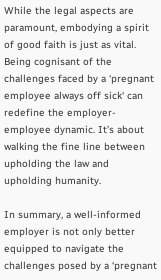While the legal aspects are paramount, embodying a spirit of good faith is just as vital. Being cognisant of the challenges faced by a ‘pregnant employee always off sick‘ can redefine the employer-employee dynamic. It’s about walking the fine line between upholding the law and upholding humanity.

In summary, a well-informed employer is not only better equipped to navigate the challenges posed by a ‘pregnant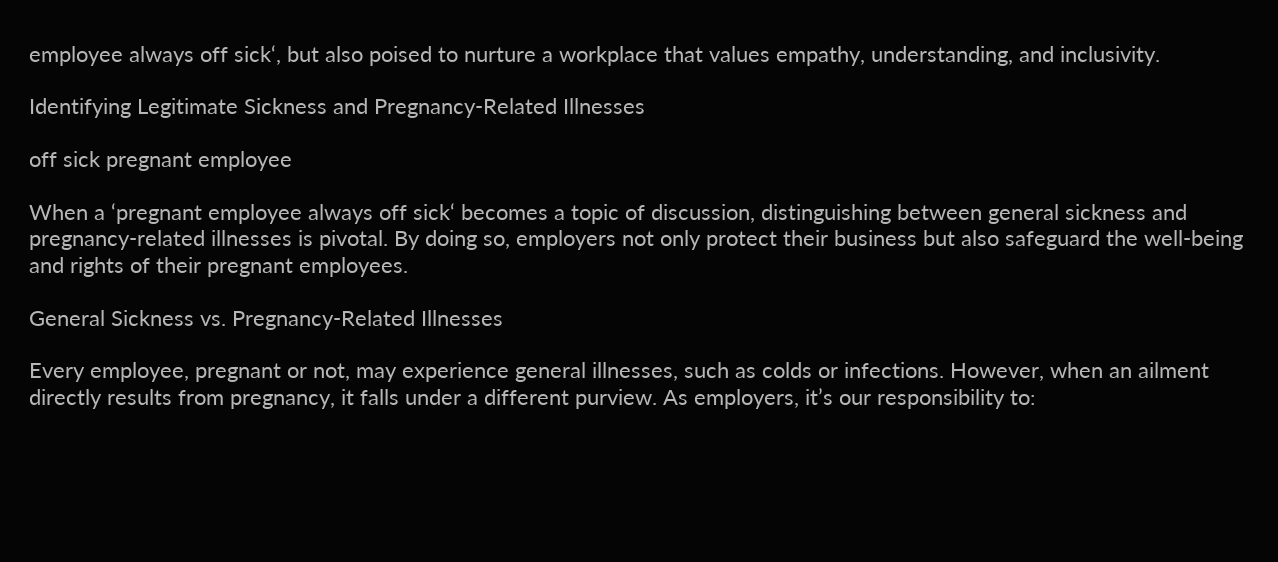employee always off sick‘, but also poised to nurture a workplace that values empathy, understanding, and inclusivity.

Identifying Legitimate Sickness and Pregnancy-Related Illnesses

off sick pregnant employee

When a ‘pregnant employee always off sick‘ becomes a topic of discussion, distinguishing between general sickness and pregnancy-related illnesses is pivotal. By doing so, employers not only protect their business but also safeguard the well-being and rights of their pregnant employees.

General Sickness vs. Pregnancy-Related Illnesses

Every employee, pregnant or not, may experience general illnesses, such as colds or infections. However, when an ailment directly results from pregnancy, it falls under a different purview. As employers, it’s our responsibility to: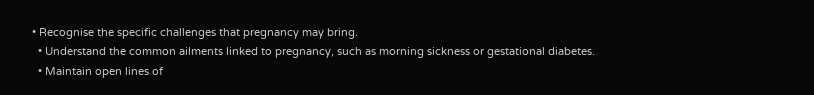• Recognise the specific challenges that pregnancy may bring.
  • Understand the common ailments linked to pregnancy, such as morning sickness or gestational diabetes.
  • Maintain open lines of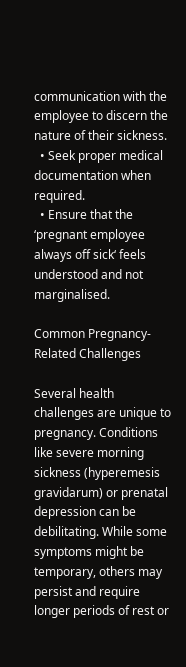communication with the employee to discern the nature of their sickness.
  • Seek proper medical documentation when required.
  • Ensure that the ‘pregnant employee always off sick‘ feels understood and not marginalised.

Common Pregnancy-Related Challenges

Several health challenges are unique to pregnancy. Conditions like severe morning sickness (hyperemesis gravidarum) or prenatal depression can be debilitating. While some symptoms might be temporary, others may persist and require longer periods of rest or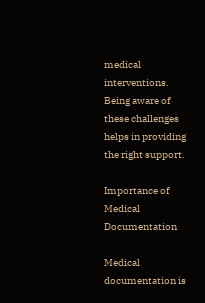medical interventions. Being aware of these challenges helps in providing the right support.

Importance of Medical Documentation

Medical documentation is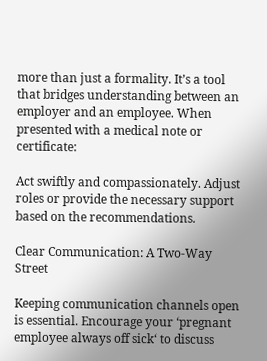more than just a formality. It’s a tool that bridges understanding between an employer and an employee. When presented with a medical note or certificate:

Act swiftly and compassionately. Adjust roles or provide the necessary support based on the recommendations.

Clear Communication: A Two-Way Street

Keeping communication channels open is essential. Encourage your ‘pregnant employee always off sick‘ to discuss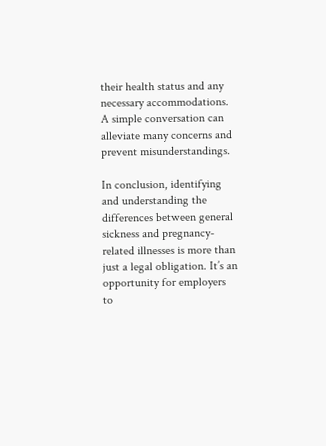their health status and any necessary accommodations. A simple conversation can alleviate many concerns and prevent misunderstandings.

In conclusion, identifying and understanding the differences between general sickness and pregnancy-related illnesses is more than just a legal obligation. It’s an opportunity for employers to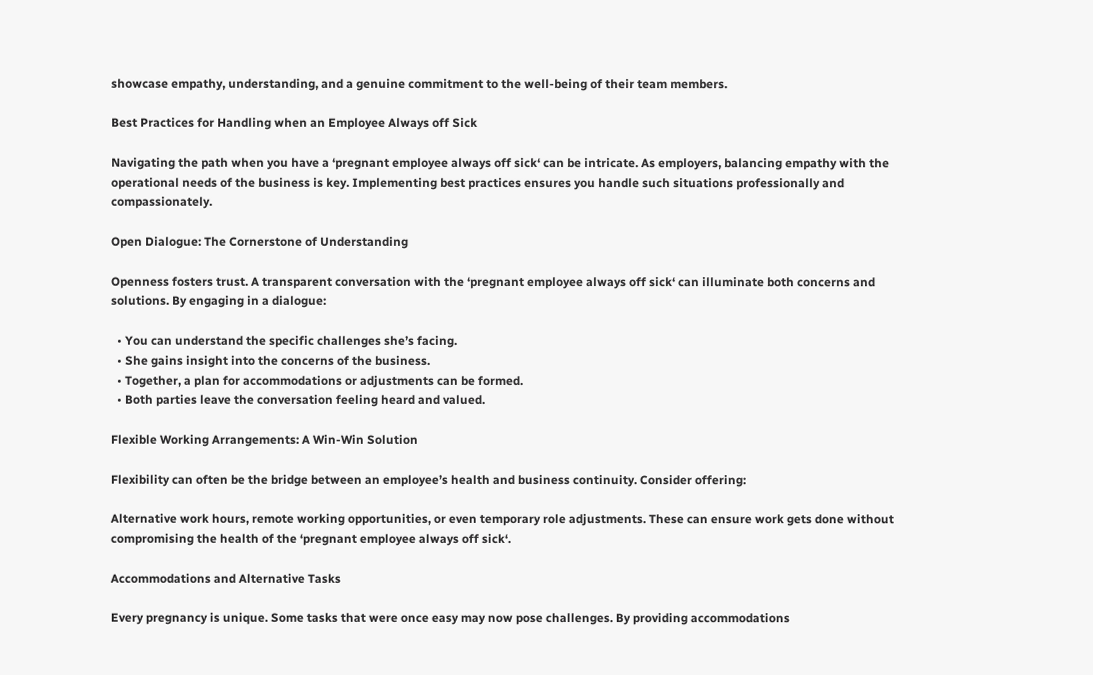showcase empathy, understanding, and a genuine commitment to the well-being of their team members.

Best Practices for Handling when an Employee Always off Sick

Navigating the path when you have a ‘pregnant employee always off sick‘ can be intricate. As employers, balancing empathy with the operational needs of the business is key. Implementing best practices ensures you handle such situations professionally and compassionately.

Open Dialogue: The Cornerstone of Understanding

Openness fosters trust. A transparent conversation with the ‘pregnant employee always off sick‘ can illuminate both concerns and solutions. By engaging in a dialogue:

  • You can understand the specific challenges she’s facing.
  • She gains insight into the concerns of the business.
  • Together, a plan for accommodations or adjustments can be formed.
  • Both parties leave the conversation feeling heard and valued.

Flexible Working Arrangements: A Win-Win Solution

Flexibility can often be the bridge between an employee’s health and business continuity. Consider offering:

Alternative work hours, remote working opportunities, or even temporary role adjustments. These can ensure work gets done without compromising the health of the ‘pregnant employee always off sick‘.

Accommodations and Alternative Tasks

Every pregnancy is unique. Some tasks that were once easy may now pose challenges. By providing accommodations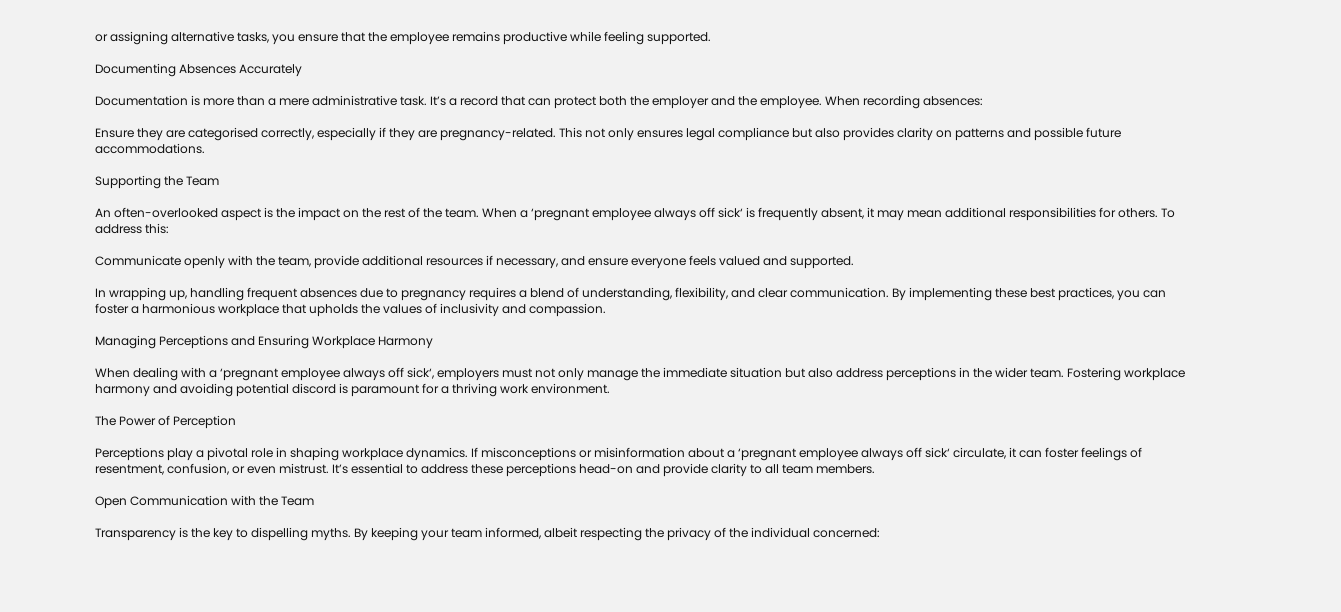or assigning alternative tasks, you ensure that the employee remains productive while feeling supported.

Documenting Absences Accurately

Documentation is more than a mere administrative task. It’s a record that can protect both the employer and the employee. When recording absences:

Ensure they are categorised correctly, especially if they are pregnancy-related. This not only ensures legal compliance but also provides clarity on patterns and possible future accommodations.

Supporting the Team

An often-overlooked aspect is the impact on the rest of the team. When a ‘pregnant employee always off sick‘ is frequently absent, it may mean additional responsibilities for others. To address this:

Communicate openly with the team, provide additional resources if necessary, and ensure everyone feels valued and supported.

In wrapping up, handling frequent absences due to pregnancy requires a blend of understanding, flexibility, and clear communication. By implementing these best practices, you can foster a harmonious workplace that upholds the values of inclusivity and compassion.

Managing Perceptions and Ensuring Workplace Harmony

When dealing with a ‘pregnant employee always off sick‘, employers must not only manage the immediate situation but also address perceptions in the wider team. Fostering workplace harmony and avoiding potential discord is paramount for a thriving work environment.

The Power of Perception

Perceptions play a pivotal role in shaping workplace dynamics. If misconceptions or misinformation about a ‘pregnant employee always off sick‘ circulate, it can foster feelings of resentment, confusion, or even mistrust. It’s essential to address these perceptions head-on and provide clarity to all team members.

Open Communication with the Team

Transparency is the key to dispelling myths. By keeping your team informed, albeit respecting the privacy of the individual concerned: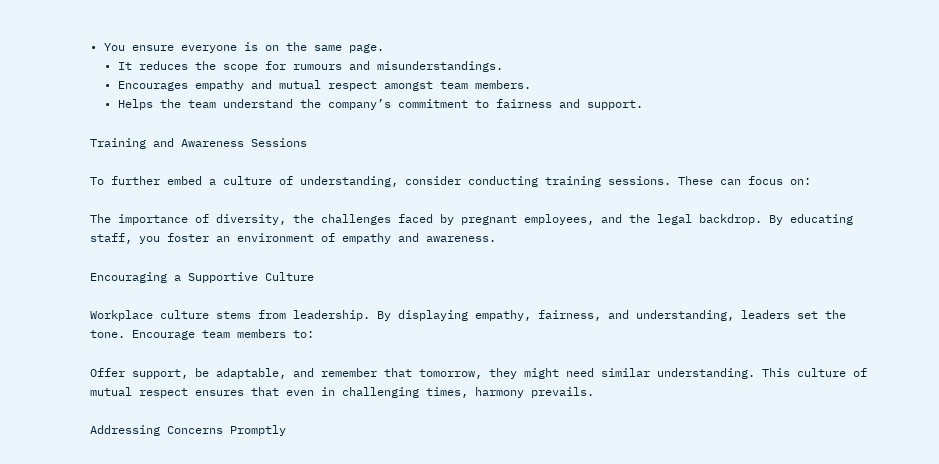• You ensure everyone is on the same page.
  • It reduces the scope for rumours and misunderstandings.
  • Encourages empathy and mutual respect amongst team members.
  • Helps the team understand the company’s commitment to fairness and support.

Training and Awareness Sessions

To further embed a culture of understanding, consider conducting training sessions. These can focus on:

The importance of diversity, the challenges faced by pregnant employees, and the legal backdrop. By educating staff, you foster an environment of empathy and awareness.

Encouraging a Supportive Culture

Workplace culture stems from leadership. By displaying empathy, fairness, and understanding, leaders set the tone. Encourage team members to:

Offer support, be adaptable, and remember that tomorrow, they might need similar understanding. This culture of mutual respect ensures that even in challenging times, harmony prevails.

Addressing Concerns Promptly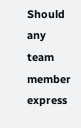Should any team member express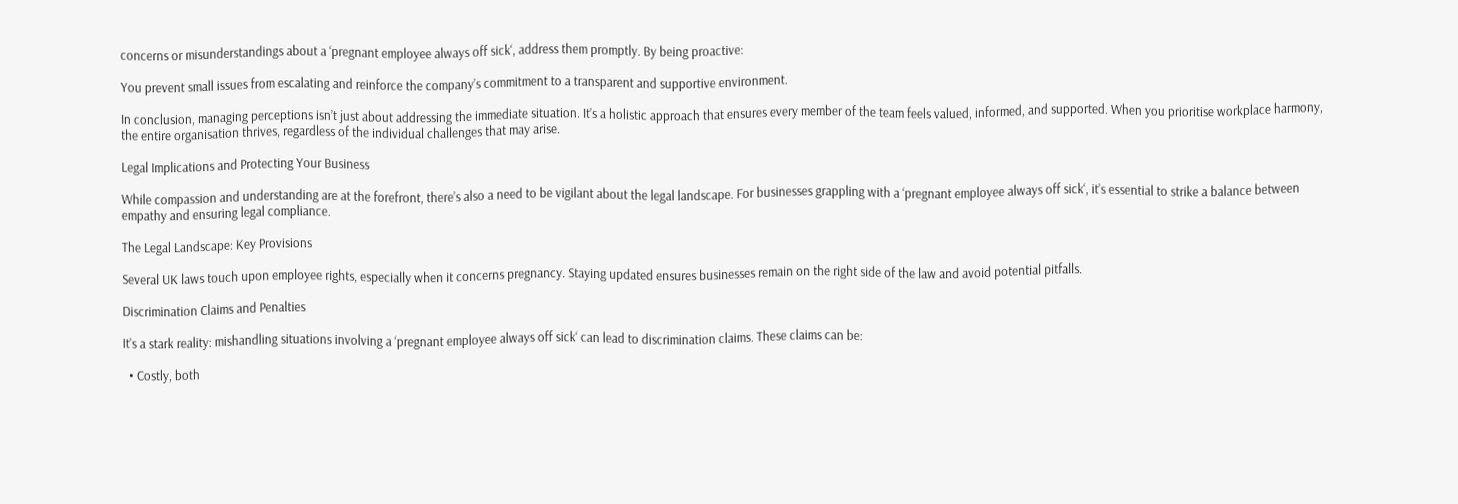concerns or misunderstandings about a ‘pregnant employee always off sick‘, address them promptly. By being proactive:

You prevent small issues from escalating and reinforce the company’s commitment to a transparent and supportive environment.

In conclusion, managing perceptions isn’t just about addressing the immediate situation. It’s a holistic approach that ensures every member of the team feels valued, informed, and supported. When you prioritise workplace harmony, the entire organisation thrives, regardless of the individual challenges that may arise.

Legal Implications and Protecting Your Business

While compassion and understanding are at the forefront, there’s also a need to be vigilant about the legal landscape. For businesses grappling with a ‘pregnant employee always off sick‘, it’s essential to strike a balance between empathy and ensuring legal compliance.

The Legal Landscape: Key Provisions

Several UK laws touch upon employee rights, especially when it concerns pregnancy. Staying updated ensures businesses remain on the right side of the law and avoid potential pitfalls.

Discrimination Claims and Penalties

It’s a stark reality: mishandling situations involving a ‘pregnant employee always off sick‘ can lead to discrimination claims. These claims can be:

  • Costly, both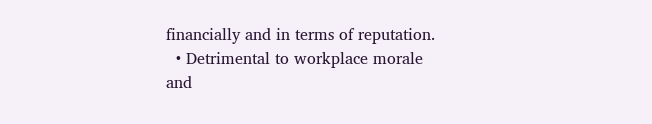financially and in terms of reputation.
  • Detrimental to workplace morale and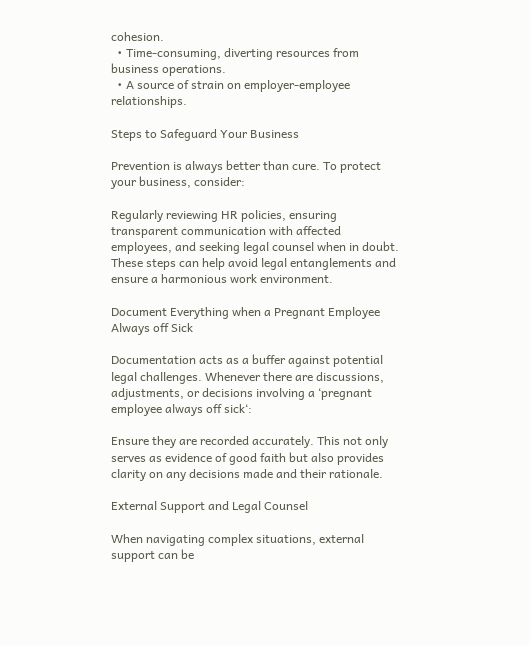cohesion.
  • Time-consuming, diverting resources from business operations.
  • A source of strain on employer-employee relationships.

Steps to Safeguard Your Business

Prevention is always better than cure. To protect your business, consider:

Regularly reviewing HR policies, ensuring transparent communication with affected employees, and seeking legal counsel when in doubt. These steps can help avoid legal entanglements and ensure a harmonious work environment.

Document Everything when a Pregnant Employee Always off Sick

Documentation acts as a buffer against potential legal challenges. Whenever there are discussions, adjustments, or decisions involving a ‘pregnant employee always off sick‘:

Ensure they are recorded accurately. This not only serves as evidence of good faith but also provides clarity on any decisions made and their rationale.

External Support and Legal Counsel

When navigating complex situations, external support can be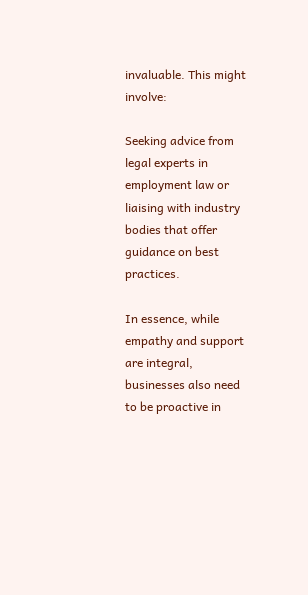invaluable. This might involve:

Seeking advice from legal experts in employment law or liaising with industry bodies that offer guidance on best practices.

In essence, while empathy and support are integral, businesses also need to be proactive in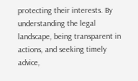protecting their interests. By understanding the legal landscape, being transparent in actions, and seeking timely advice,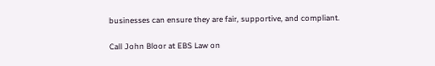businesses can ensure they are fair, supportive, and compliant.

Call John Bloor at EBS Law on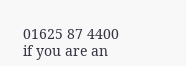01625 87 4400 if you are an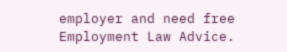employer and need free Employment Law Advice.